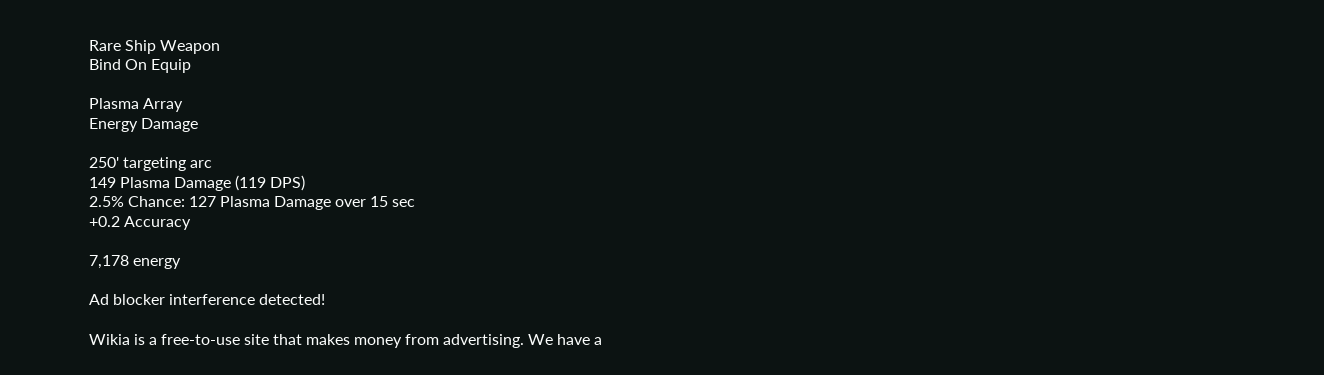Rare Ship Weapon
Bind On Equip

Plasma Array
Energy Damage

250' targeting arc
149 Plasma Damage (119 DPS)
2.5% Chance: 127 Plasma Damage over 15 sec
+0.2 Accuracy

7,178 energy

Ad blocker interference detected!

Wikia is a free-to-use site that makes money from advertising. We have a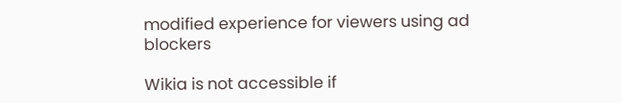modified experience for viewers using ad blockers

Wikia is not accessible if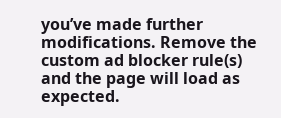you’ve made further modifications. Remove the custom ad blocker rule(s) and the page will load as expected.